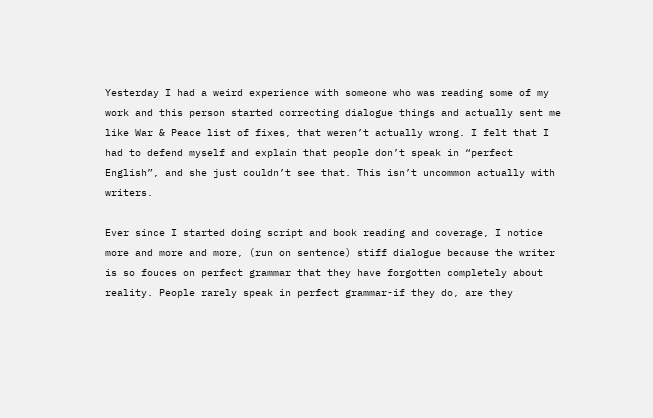Yesterday I had a weird experience with someone who was reading some of my work and this person started correcting dialogue things and actually sent me like War & Peace list of fixes, that weren’t actually wrong. I felt that I had to defend myself and explain that people don’t speak in “perfect English”, and she just couldn’t see that. This isn’t uncommon actually with writers.

Ever since I started doing script and book reading and coverage, I notice more and more and more, (run on sentence) stiff dialogue because the writer is so fouces on perfect grammar that they have forgotten completely about reality. People rarely speak in perfect grammar-if they do, are they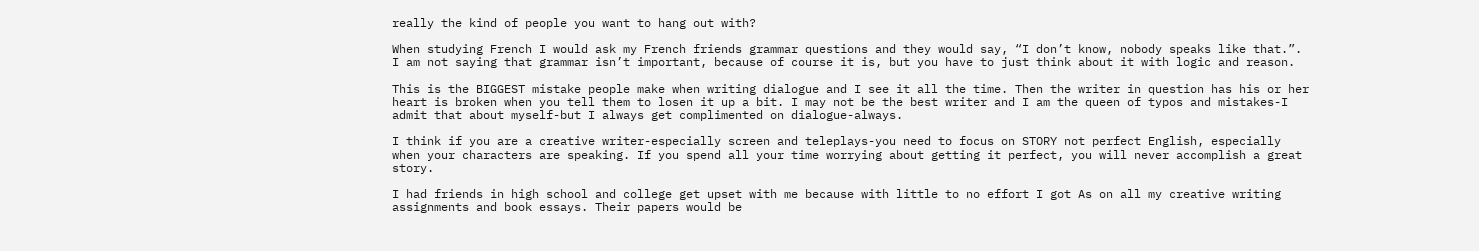really the kind of people you want to hang out with?

When studying French I would ask my French friends grammar questions and they would say, “I don’t know, nobody speaks like that.”. I am not saying that grammar isn’t important, because of course it is, but you have to just think about it with logic and reason.

This is the BIGGEST mistake people make when writing dialogue and I see it all the time. Then the writer in question has his or her heart is broken when you tell them to losen it up a bit. I may not be the best writer and I am the queen of typos and mistakes-I admit that about myself-but I always get complimented on dialogue-always.

I think if you are a creative writer-especially screen and teleplays-you need to focus on STORY not perfect English, especially when your characters are speaking. If you spend all your time worrying about getting it perfect, you will never accomplish a great story.

I had friends in high school and college get upset with me because with little to no effort I got As on all my creative writing assignments and book essays. Their papers would be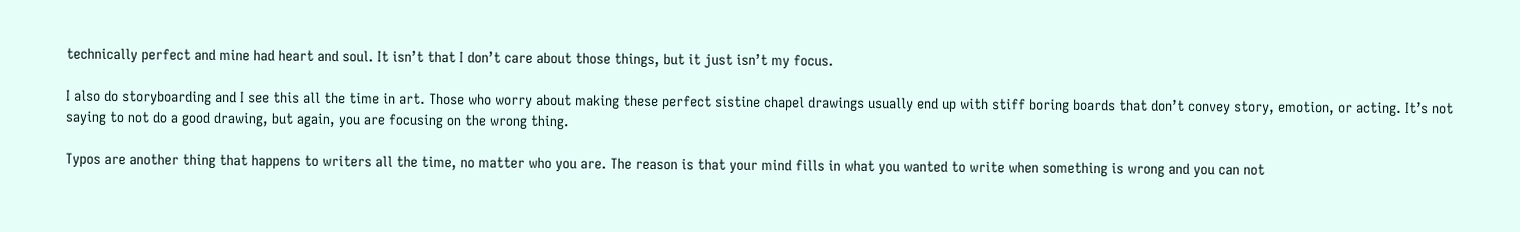technically perfect and mine had heart and soul. It isn’t that I don’t care about those things, but it just isn’t my focus.

I also do storyboarding and I see this all the time in art. Those who worry about making these perfect sistine chapel drawings usually end up with stiff boring boards that don’t convey story, emotion, or acting. It’s not saying to not do a good drawing, but again, you are focusing on the wrong thing.

Typos are another thing that happens to writers all the time, no matter who you are. The reason is that your mind fills in what you wanted to write when something is wrong and you can not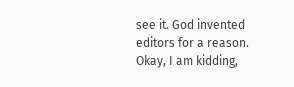see it. God invented editors for a reason. Okay, I am kidding,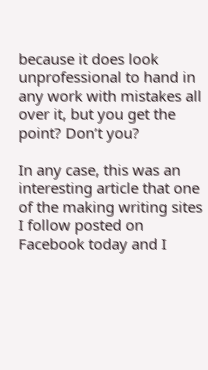because it does look unprofessional to hand in any work with mistakes all over it, but you get the point? Don’t you?

In any case, this was an interesting article that one of the making writing sites I follow posted on Facebook today and I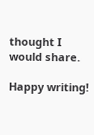thought I would share.

Happy writing!